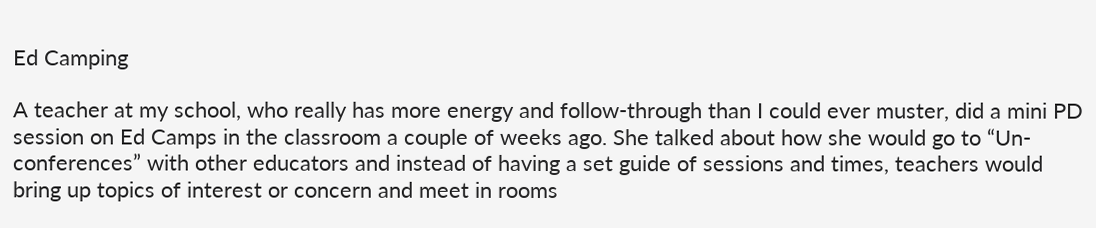Ed Camping

A teacher at my school, who really has more energy and follow-through than I could ever muster, did a mini PD session on Ed Camps in the classroom a couple of weeks ago. She talked about how she would go to “Un-conferences” with other educators and instead of having a set guide of sessions and times, teachers would bring up topics of interest or concern and meet in rooms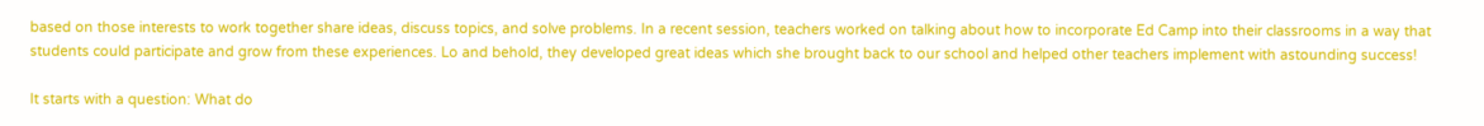based on those interests to work together share ideas, discuss topics, and solve problems. In a recent session, teachers worked on talking about how to incorporate Ed Camp into their classrooms in a way that students could participate and grow from these experiences. Lo and behold, they developed great ideas which she brought back to our school and helped other teachers implement with astounding success!

It starts with a question: What do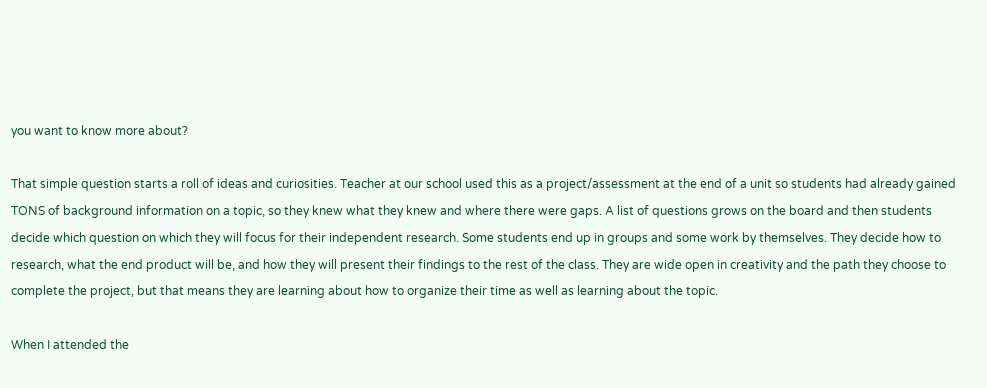you want to know more about?

That simple question starts a roll of ideas and curiosities. Teacher at our school used this as a project/assessment at the end of a unit so students had already gained TONS of background information on a topic, so they knew what they knew and where there were gaps. A list of questions grows on the board and then students decide which question on which they will focus for their independent research. Some students end up in groups and some work by themselves. They decide how to research, what the end product will be, and how they will present their findings to the rest of the class. They are wide open in creativity and the path they choose to complete the project, but that means they are learning about how to organize their time as well as learning about the topic.

When I attended the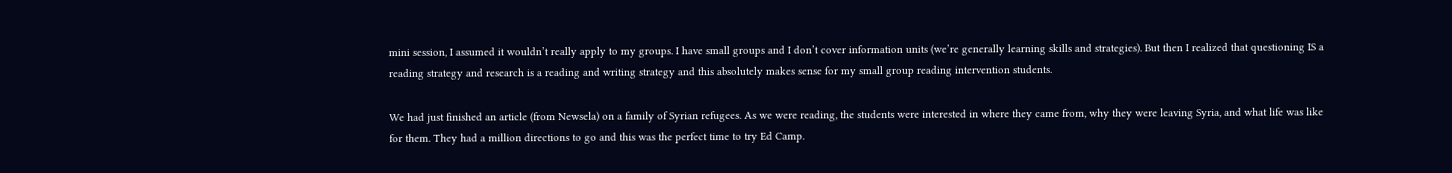mini session, I assumed it wouldn’t really apply to my groups. I have small groups and I don’t cover information units (we’re generally learning skills and strategies). But then I realized that questioning IS a reading strategy and research is a reading and writing strategy and this absolutely makes sense for my small group reading intervention students.

We had just finished an article (from Newsela) on a family of Syrian refugees. As we were reading, the students were interested in where they came from, why they were leaving Syria, and what life was like for them. They had a million directions to go and this was the perfect time to try Ed Camp.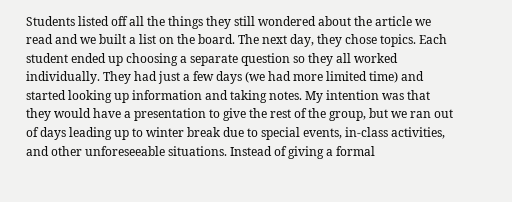Students listed off all the things they still wondered about the article we read and we built a list on the board. The next day, they chose topics. Each student ended up choosing a separate question so they all worked individually. They had just a few days (we had more limited time) and started looking up information and taking notes. My intention was that they would have a presentation to give the rest of the group, but we ran out of days leading up to winter break due to special events, in-class activities, and other unforeseeable situations. Instead of giving a formal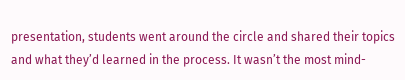presentation, students went around the circle and shared their topics and what they’d learned in the process. It wasn’t the most mind-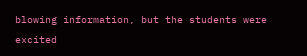blowing information, but the students were excited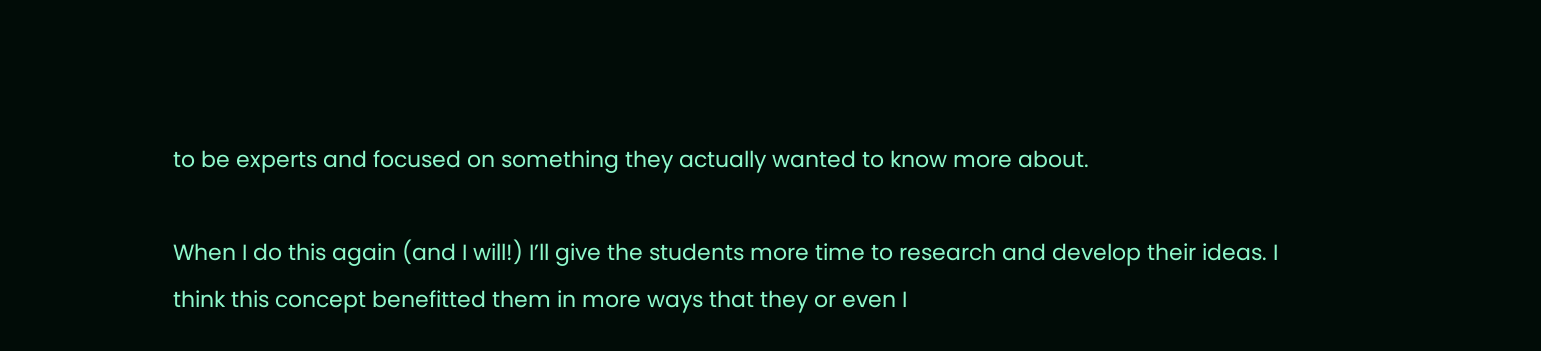to be experts and focused on something they actually wanted to know more about.

When I do this again (and I will!) I’ll give the students more time to research and develop their ideas. I think this concept benefitted them in more ways that they or even I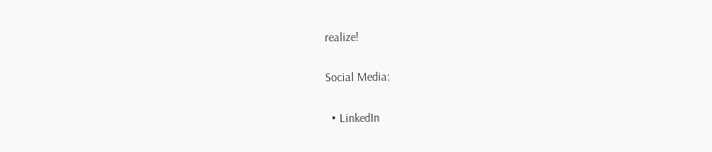realize!

Social Media:

  • LinkedIn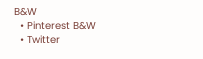B&W
  • Pinterest B&W
  • Twitter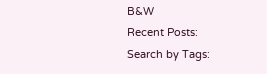B&W
Recent Posts:
Search by Tags: